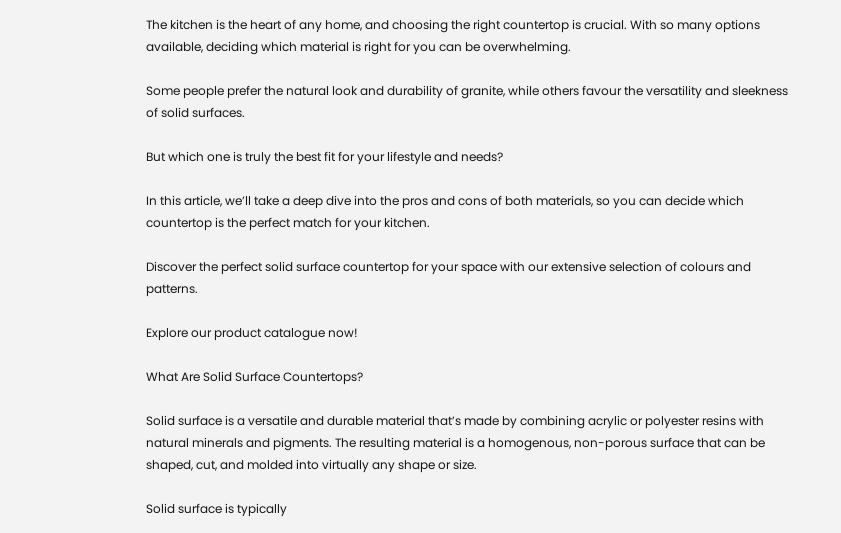The kitchen is the heart of any home, and choosing the right countertop is crucial. With so many options available, deciding which material is right for you can be overwhelming.

Some people prefer the natural look and durability of granite, while others favour the versatility and sleekness of solid surfaces.

But which one is truly the best fit for your lifestyle and needs?

In this article, we’ll take a deep dive into the pros and cons of both materials, so you can decide which countertop is the perfect match for your kitchen.

Discover the perfect solid surface countertop for your space with our extensive selection of colours and patterns.

Explore our product catalogue now!

What Are Solid Surface Countertops?

Solid surface is a versatile and durable material that’s made by combining acrylic or polyester resins with natural minerals and pigments. The resulting material is a homogenous, non-porous surface that can be shaped, cut, and molded into virtually any shape or size.

Solid surface is typically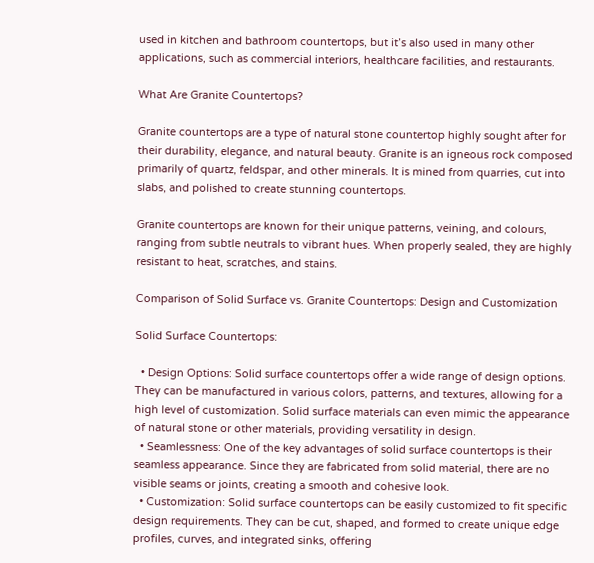used in kitchen and bathroom countertops, but it’s also used in many other applications, such as commercial interiors, healthcare facilities, and restaurants.

What Are Granite Countertops?

Granite countertops are a type of natural stone countertop highly sought after for their durability, elegance, and natural beauty. Granite is an igneous rock composed primarily of quartz, feldspar, and other minerals. It is mined from quarries, cut into slabs, and polished to create stunning countertops.

Granite countertops are known for their unique patterns, veining, and colours, ranging from subtle neutrals to vibrant hues. When properly sealed, they are highly resistant to heat, scratches, and stains.

Comparison of Solid Surface vs. Granite Countertops: Design and Customization

Solid Surface Countertops:

  • Design Options: Solid surface countertops offer a wide range of design options. They can be manufactured in various colors, patterns, and textures, allowing for a high level of customization. Solid surface materials can even mimic the appearance of natural stone or other materials, providing versatility in design.
  • Seamlessness: One of the key advantages of solid surface countertops is their seamless appearance. Since they are fabricated from solid material, there are no visible seams or joints, creating a smooth and cohesive look.
  • Customization: Solid surface countertops can be easily customized to fit specific design requirements. They can be cut, shaped, and formed to create unique edge profiles, curves, and integrated sinks, offering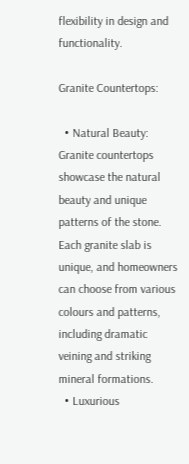flexibility in design and functionality.

Granite Countertops:

  • Natural Beauty: Granite countertops showcase the natural beauty and unique patterns of the stone. Each granite slab is unique, and homeowners can choose from various colours and patterns, including dramatic veining and striking mineral formations.
  • Luxurious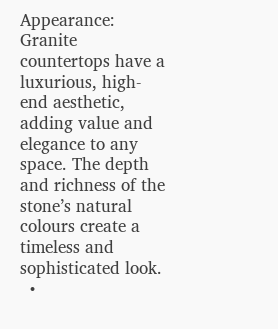Appearance: Granite countertops have a luxurious, high-end aesthetic, adding value and elegance to any space. The depth and richness of the stone’s natural colours create a timeless and sophisticated look.
  •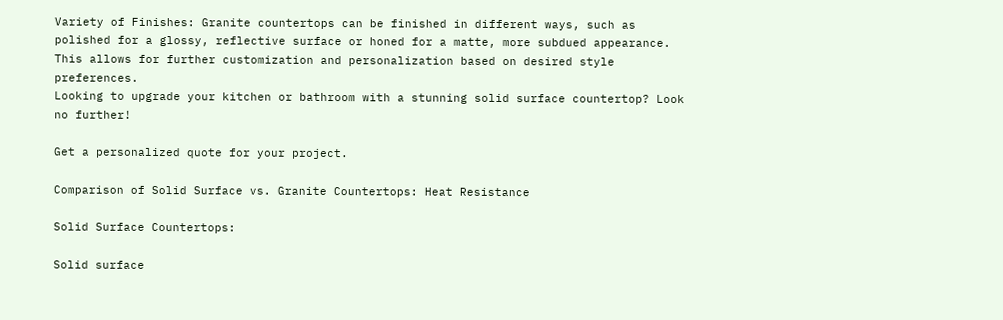Variety of Finishes: Granite countertops can be finished in different ways, such as polished for a glossy, reflective surface or honed for a matte, more subdued appearance. This allows for further customization and personalization based on desired style preferences.
Looking to upgrade your kitchen or bathroom with a stunning solid surface countertop? Look no further!

Get a personalized quote for your project.

Comparison of Solid Surface vs. Granite Countertops: Heat Resistance

Solid Surface Countertops:

Solid surface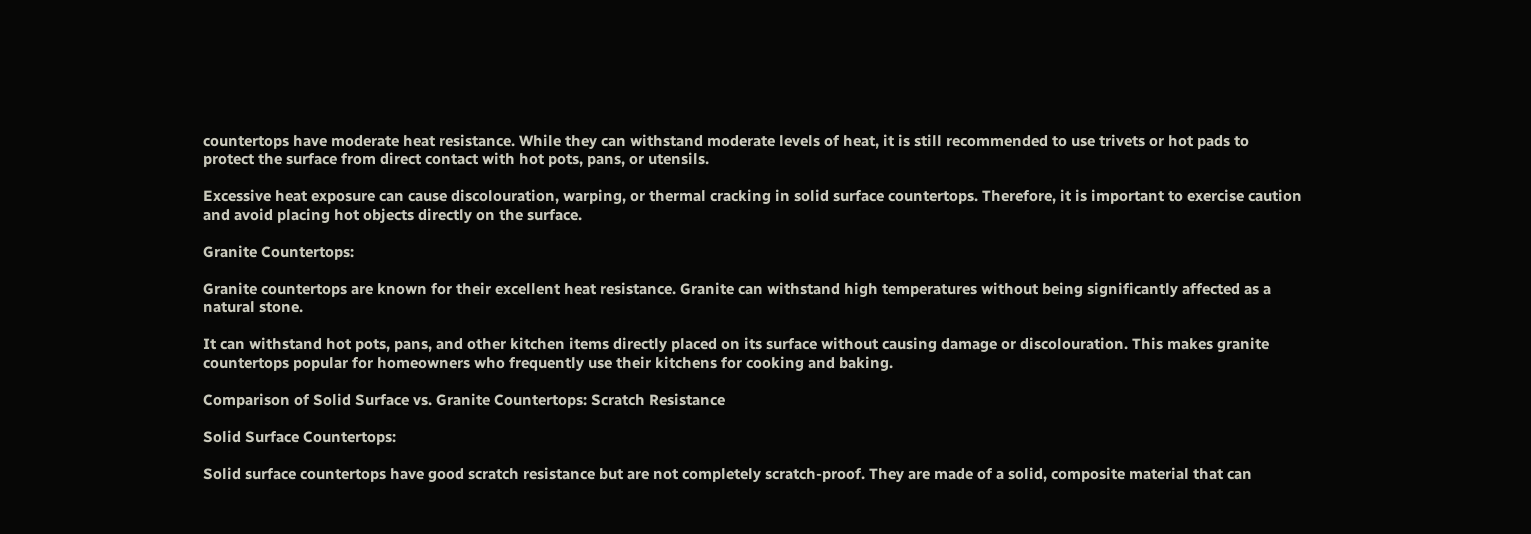countertops have moderate heat resistance. While they can withstand moderate levels of heat, it is still recommended to use trivets or hot pads to protect the surface from direct contact with hot pots, pans, or utensils.

Excessive heat exposure can cause discolouration, warping, or thermal cracking in solid surface countertops. Therefore, it is important to exercise caution and avoid placing hot objects directly on the surface.

Granite Countertops:

Granite countertops are known for their excellent heat resistance. Granite can withstand high temperatures without being significantly affected as a natural stone.

It can withstand hot pots, pans, and other kitchen items directly placed on its surface without causing damage or discolouration. This makes granite countertops popular for homeowners who frequently use their kitchens for cooking and baking.

Comparison of Solid Surface vs. Granite Countertops: Scratch Resistance

Solid Surface Countertops:

Solid surface countertops have good scratch resistance but are not completely scratch-proof. They are made of a solid, composite material that can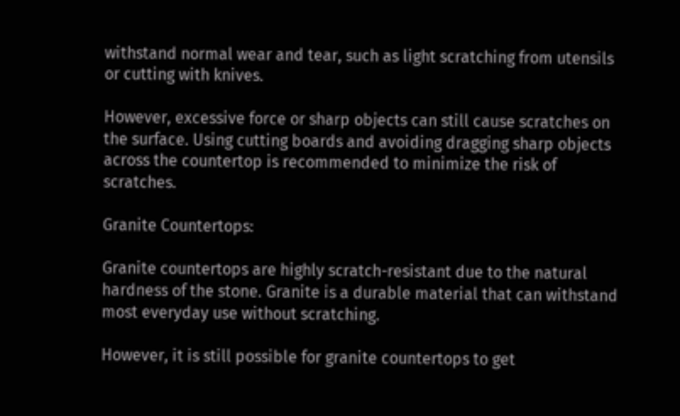withstand normal wear and tear, such as light scratching from utensils or cutting with knives.

However, excessive force or sharp objects can still cause scratches on the surface. Using cutting boards and avoiding dragging sharp objects across the countertop is recommended to minimize the risk of scratches.

Granite Countertops:

Granite countertops are highly scratch-resistant due to the natural hardness of the stone. Granite is a durable material that can withstand most everyday use without scratching.

However, it is still possible for granite countertops to get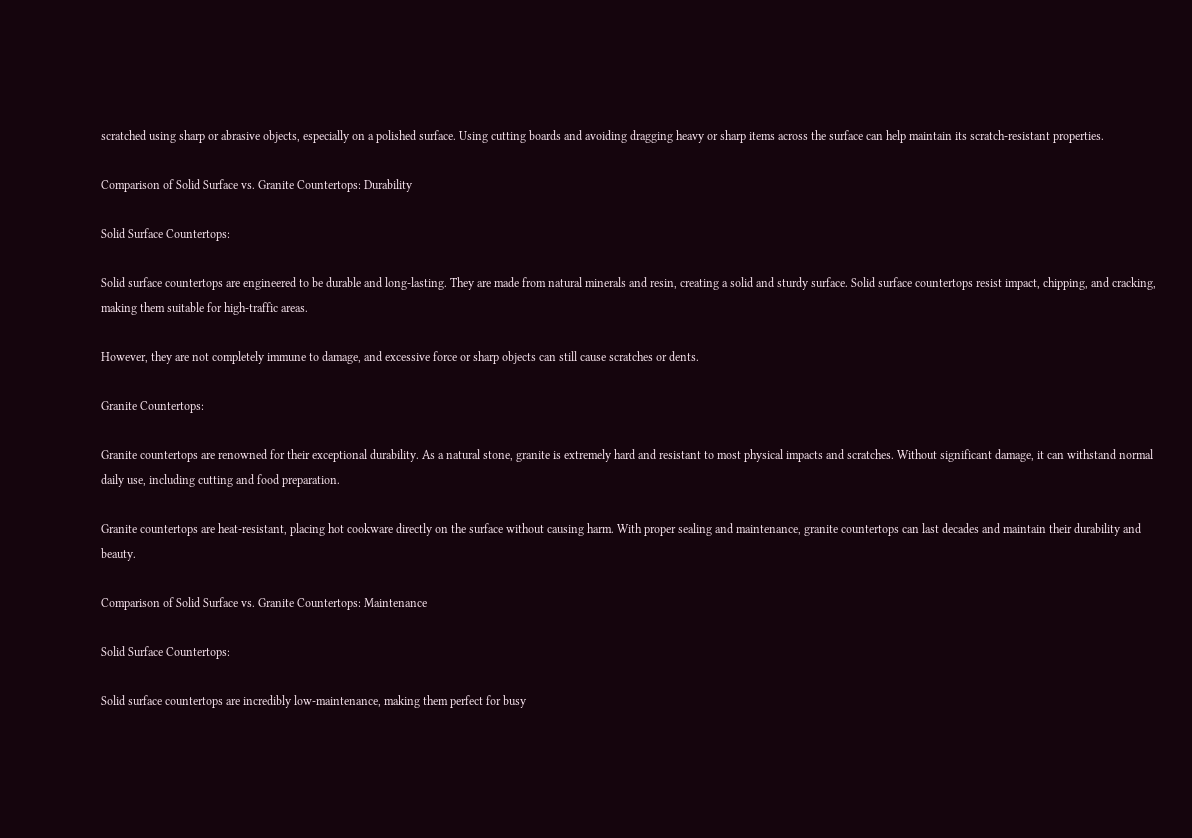scratched using sharp or abrasive objects, especially on a polished surface. Using cutting boards and avoiding dragging heavy or sharp items across the surface can help maintain its scratch-resistant properties.

Comparison of Solid Surface vs. Granite Countertops: Durability

Solid Surface Countertops:

Solid surface countertops are engineered to be durable and long-lasting. They are made from natural minerals and resin, creating a solid and sturdy surface. Solid surface countertops resist impact, chipping, and cracking, making them suitable for high-traffic areas.

However, they are not completely immune to damage, and excessive force or sharp objects can still cause scratches or dents.

Granite Countertops:

Granite countertops are renowned for their exceptional durability. As a natural stone, granite is extremely hard and resistant to most physical impacts and scratches. Without significant damage, it can withstand normal daily use, including cutting and food preparation.

Granite countertops are heat-resistant, placing hot cookware directly on the surface without causing harm. With proper sealing and maintenance, granite countertops can last decades and maintain their durability and beauty.

Comparison of Solid Surface vs. Granite Countertops: Maintenance

Solid Surface Countertops:

Solid surface countertops are incredibly low-maintenance, making them perfect for busy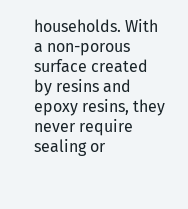households. With a non-porous surface created by resins and epoxy resins, they never require sealing or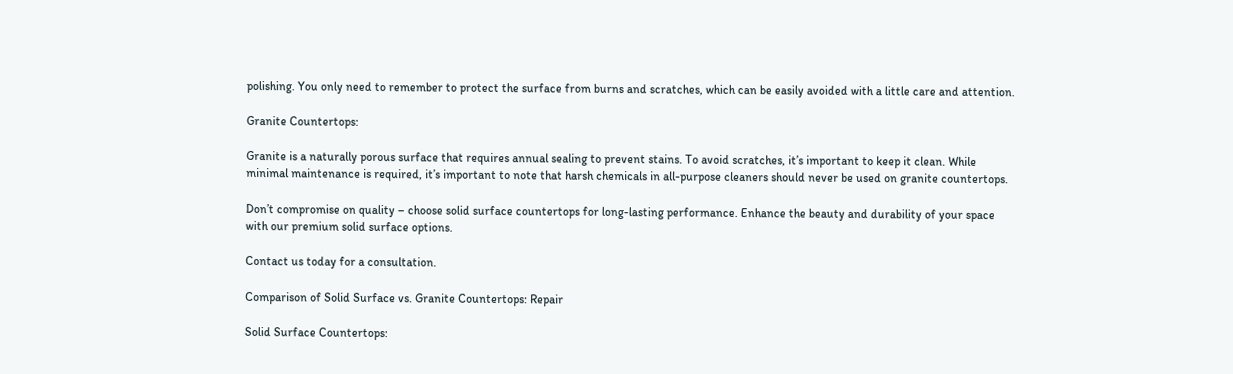polishing. You only need to remember to protect the surface from burns and scratches, which can be easily avoided with a little care and attention.

Granite Countertops:

Granite is a naturally porous surface that requires annual sealing to prevent stains. To avoid scratches, it’s important to keep it clean. While minimal maintenance is required, it’s important to note that harsh chemicals in all-purpose cleaners should never be used on granite countertops.

Don’t compromise on quality – choose solid surface countertops for long-lasting performance. Enhance the beauty and durability of your space with our premium solid surface options.

Contact us today for a consultation.

Comparison of Solid Surface vs. Granite Countertops: Repair

Solid Surface Countertops: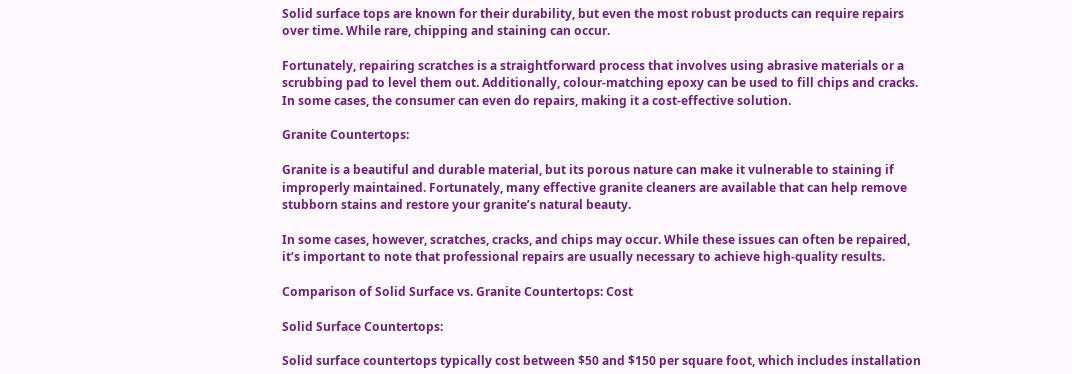Solid surface tops are known for their durability, but even the most robust products can require repairs over time. While rare, chipping and staining can occur.

Fortunately, repairing scratches is a straightforward process that involves using abrasive materials or a scrubbing pad to level them out. Additionally, colour-matching epoxy can be used to fill chips and cracks. In some cases, the consumer can even do repairs, making it a cost-effective solution.

Granite Countertops:

Granite is a beautiful and durable material, but its porous nature can make it vulnerable to staining if improperly maintained. Fortunately, many effective granite cleaners are available that can help remove stubborn stains and restore your granite’s natural beauty.

In some cases, however, scratches, cracks, and chips may occur. While these issues can often be repaired, it’s important to note that professional repairs are usually necessary to achieve high-quality results.

Comparison of Solid Surface vs. Granite Countertops: Cost

Solid Surface Countertops:

Solid surface countertops typically cost between $50 and $150 per square foot, which includes installation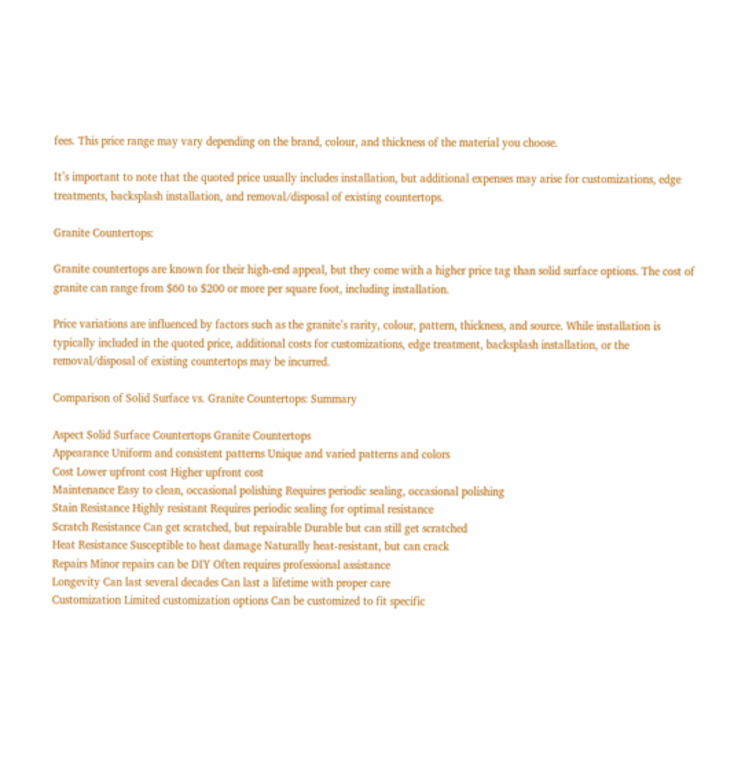fees. This price range may vary depending on the brand, colour, and thickness of the material you choose.

It’s important to note that the quoted price usually includes installation, but additional expenses may arise for customizations, edge treatments, backsplash installation, and removal/disposal of existing countertops.

Granite Countertops:

Granite countertops are known for their high-end appeal, but they come with a higher price tag than solid surface options. The cost of granite can range from $60 to $200 or more per square foot, including installation.

Price variations are influenced by factors such as the granite’s rarity, colour, pattern, thickness, and source. While installation is typically included in the quoted price, additional costs for customizations, edge treatment, backsplash installation, or the removal/disposal of existing countertops may be incurred.

Comparison of Solid Surface vs. Granite Countertops: Summary

Aspect Solid Surface Countertops Granite Countertops
Appearance Uniform and consistent patterns Unique and varied patterns and colors
Cost Lower upfront cost Higher upfront cost
Maintenance Easy to clean, occasional polishing Requires periodic sealing, occasional polishing
Stain Resistance Highly resistant Requires periodic sealing for optimal resistance
Scratch Resistance Can get scratched, but repairable Durable but can still get scratched
Heat Resistance Susceptible to heat damage Naturally heat-resistant, but can crack
Repairs Minor repairs can be DIY Often requires professional assistance
Longevity Can last several decades Can last a lifetime with proper care
Customization Limited customization options Can be customized to fit specific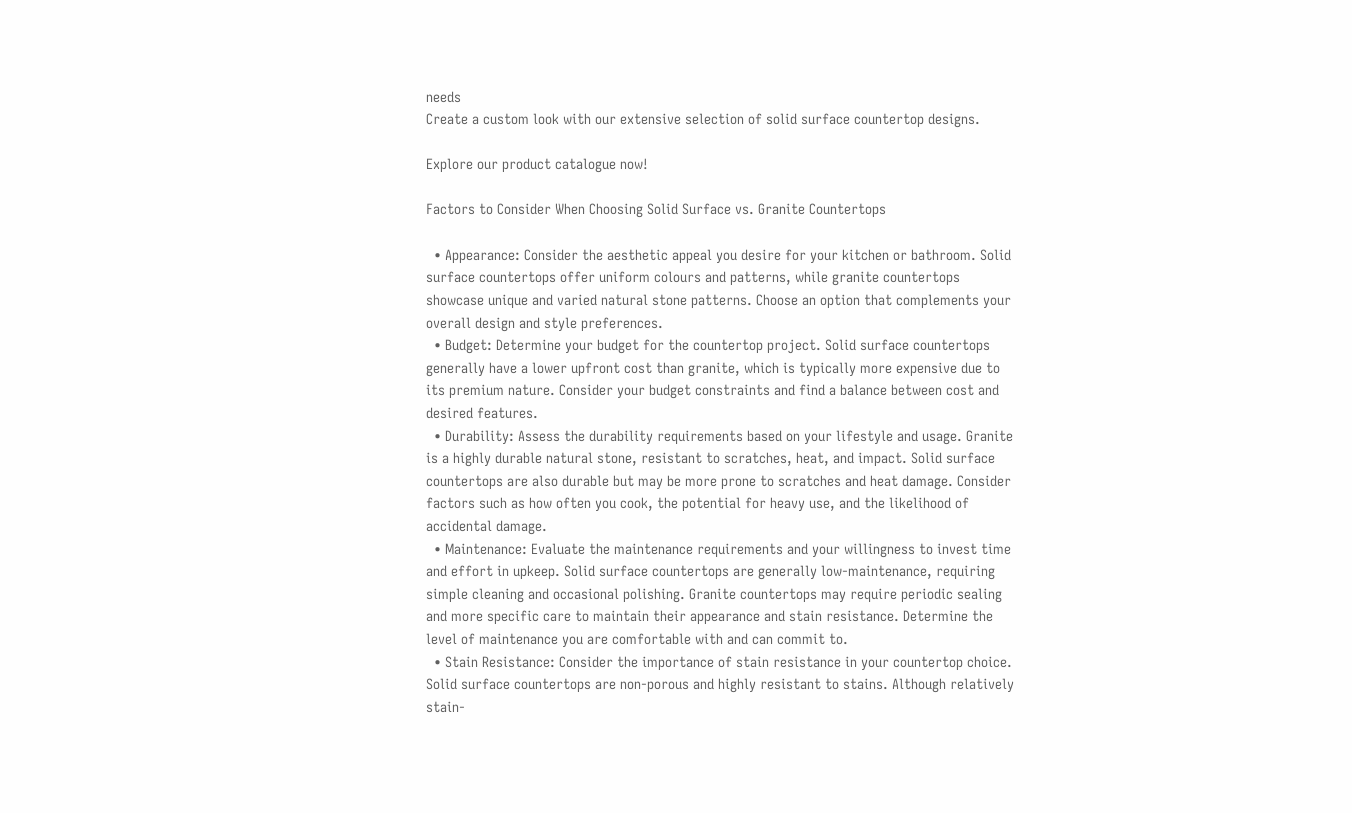needs
Create a custom look with our extensive selection of solid surface countertop designs.

Explore our product catalogue now!

Factors to Consider When Choosing Solid Surface vs. Granite Countertops

  • Appearance: Consider the aesthetic appeal you desire for your kitchen or bathroom. Solid surface countertops offer uniform colours and patterns, while granite countertops showcase unique and varied natural stone patterns. Choose an option that complements your overall design and style preferences.
  • Budget: Determine your budget for the countertop project. Solid surface countertops generally have a lower upfront cost than granite, which is typically more expensive due to its premium nature. Consider your budget constraints and find a balance between cost and desired features.
  • Durability: Assess the durability requirements based on your lifestyle and usage. Granite is a highly durable natural stone, resistant to scratches, heat, and impact. Solid surface countertops are also durable but may be more prone to scratches and heat damage. Consider factors such as how often you cook, the potential for heavy use, and the likelihood of accidental damage.
  • Maintenance: Evaluate the maintenance requirements and your willingness to invest time and effort in upkeep. Solid surface countertops are generally low-maintenance, requiring simple cleaning and occasional polishing. Granite countertops may require periodic sealing and more specific care to maintain their appearance and stain resistance. Determine the level of maintenance you are comfortable with and can commit to.
  • Stain Resistance: Consider the importance of stain resistance in your countertop choice. Solid surface countertops are non-porous and highly resistant to stains. Although relatively stain-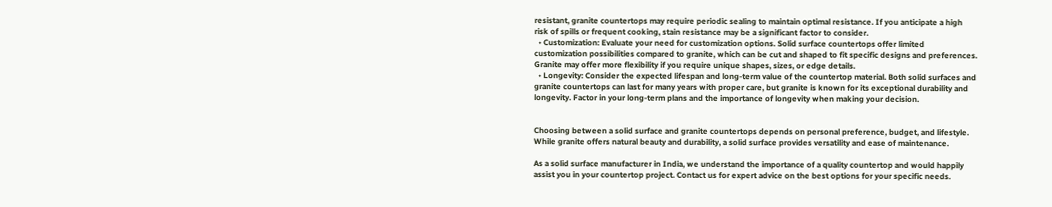resistant, granite countertops may require periodic sealing to maintain optimal resistance. If you anticipate a high risk of spills or frequent cooking, stain resistance may be a significant factor to consider.
  • Customization: Evaluate your need for customization options. Solid surface countertops offer limited customization possibilities compared to granite, which can be cut and shaped to fit specific designs and preferences. Granite may offer more flexibility if you require unique shapes, sizes, or edge details.
  • Longevity: Consider the expected lifespan and long-term value of the countertop material. Both solid surfaces and granite countertops can last for many years with proper care, but granite is known for its exceptional durability and longevity. Factor in your long-term plans and the importance of longevity when making your decision.


Choosing between a solid surface and granite countertops depends on personal preference, budget, and lifestyle. While granite offers natural beauty and durability, a solid surface provides versatility and ease of maintenance.

As a solid surface manufacturer in India, we understand the importance of a quality countertop and would happily assist you in your countertop project. Contact us for expert advice on the best options for your specific needs.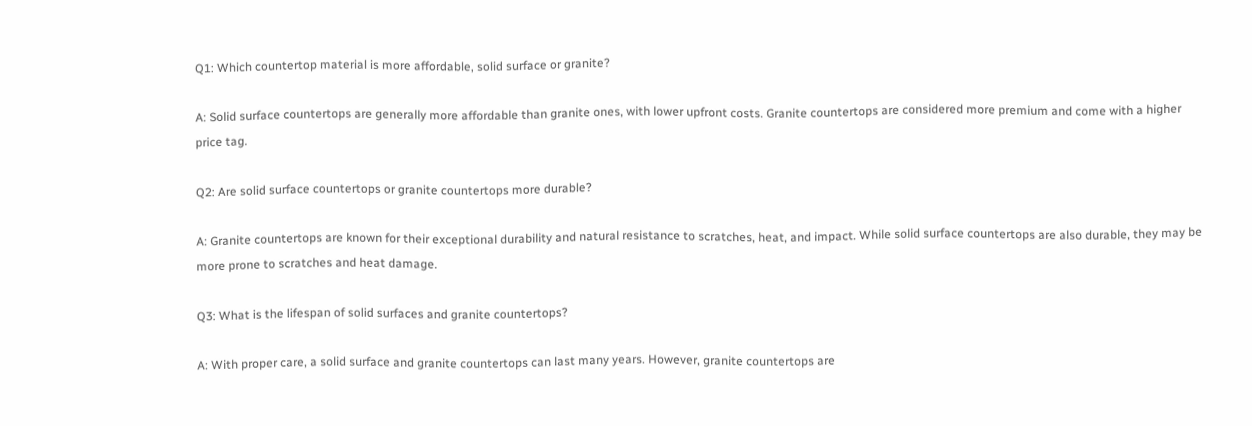Q1: Which countertop material is more affordable, solid surface or granite?

A: Solid surface countertops are generally more affordable than granite ones, with lower upfront costs. Granite countertops are considered more premium and come with a higher price tag.

Q2: Are solid surface countertops or granite countertops more durable?

A: Granite countertops are known for their exceptional durability and natural resistance to scratches, heat, and impact. While solid surface countertops are also durable, they may be more prone to scratches and heat damage.

Q3: What is the lifespan of solid surfaces and granite countertops?

A: With proper care, a solid surface and granite countertops can last many years. However, granite countertops are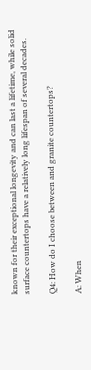known for their exceptional longevity and can last a lifetime, while solid surface countertops have a relatively long lifespan of several decades.

Q4: How do I choose between and granite countertops?

A: When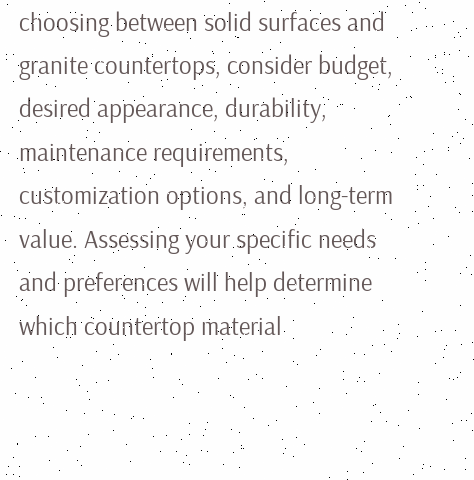choosing between solid surfaces and granite countertops, consider budget, desired appearance, durability, maintenance requirements, customization options, and long-term value. Assessing your specific needs and preferences will help determine which countertop material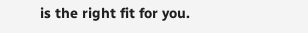is the right fit for you.